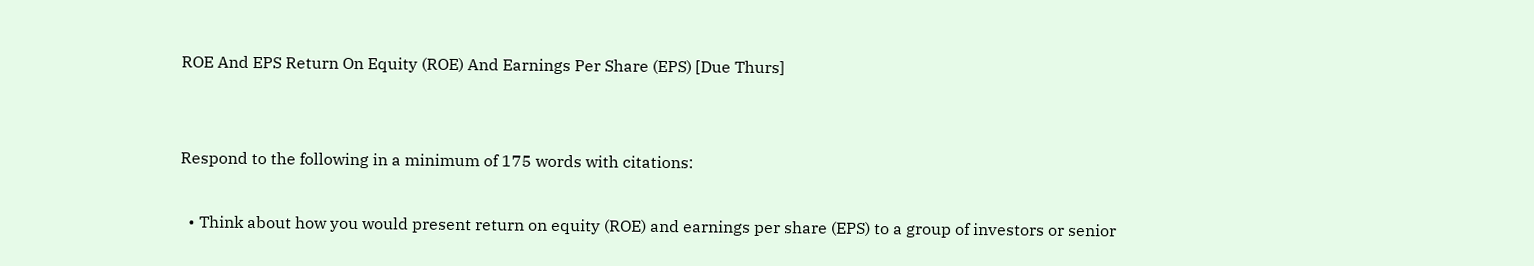ROE And EPS Return On Equity (ROE) And Earnings Per Share (EPS) [Due Thurs]


Respond to the following in a minimum of 175 words with citations:

  • Think about how you would present return on equity (ROE) and earnings per share (EPS) to a group of investors or senior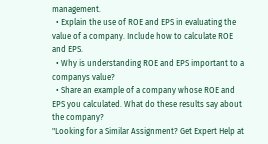management.
  • Explain the use of ROE and EPS in evaluating the value of a company. Include how to calculate ROE and EPS.
  • Why is understanding ROE and EPS important to a companys value?
  • Share an example of a company whose ROE and EPS you calculated. What do these results say about the company?
"Looking for a Similar Assignment? Get Expert Help at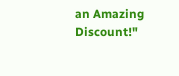an Amazing Discount!"